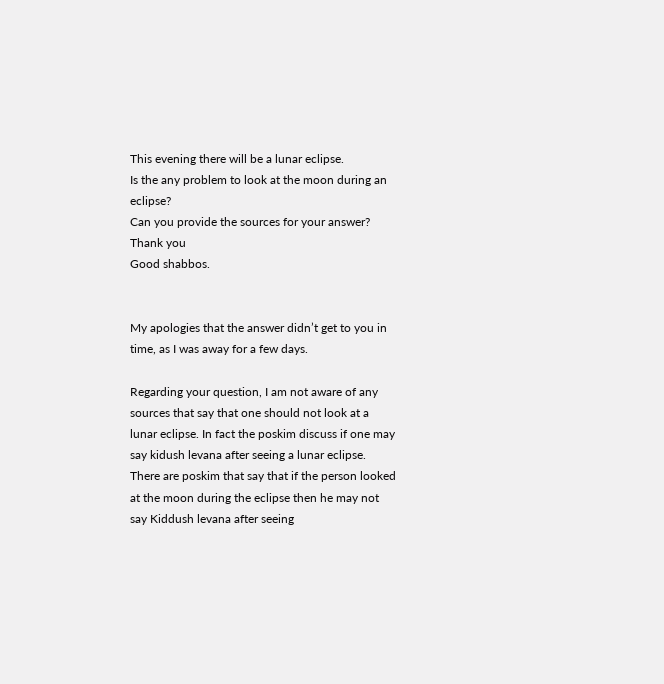This evening there will be a lunar eclipse.
Is the any problem to look at the moon during an eclipse?
Can you provide the sources for your answer?
Thank you
Good shabbos.


My apologies that the answer didn’t get to you in time, as I was away for a few days.

Regarding your question, I am not aware of any sources that say that one should not look at a lunar eclipse. In fact the poskim discuss if one may say kidush levana after seeing a lunar eclipse. There are poskim that say that if the person looked at the moon during the eclipse then he may not say Kiddush levana after seeing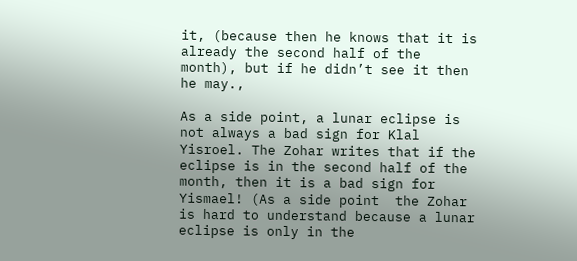it, (because then he knows that it is already the second half of the month), but if he didn’t see it then he may.,

As a side point, a lunar eclipse is not always a bad sign for Klal Yisroel. The Zohar writes that if the eclipse is in the second half of the month, then it is a bad sign for Yismael! (As a side point  the Zohar is hard to understand because a lunar eclipse is only in the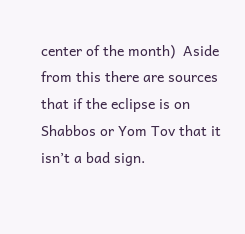center of the month)  Aside from this there are sources that if the eclipse is on Shabbos or Yom Tov that it isn’t a bad sign.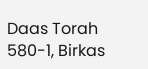Daas Torah 580-1, Birkas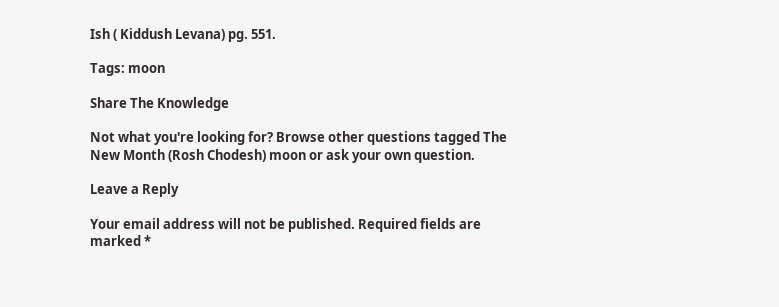Ish ( Kiddush Levana) pg. 551.

Tags: moon

Share The Knowledge

Not what you're looking for? Browse other questions tagged The New Month (Rosh Chodesh) moon or ask your own question.

Leave a Reply

Your email address will not be published. Required fields are marked *